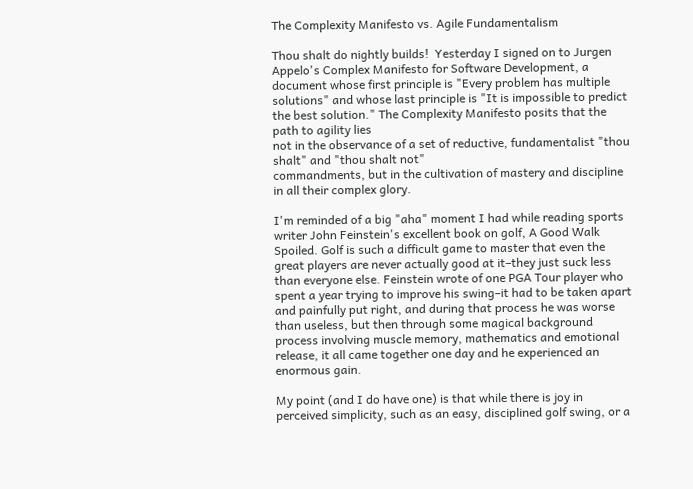The Complexity Manifesto vs. Agile Fundamentalism

Thou shalt do nightly builds!  Yesterday I signed on to Jurgen Appelo's Complex Manifesto for Software Development, a document whose first principle is "Every problem has multiple solutions" and whose last principle is "It is impossible to predict the best solution." The Complexity Manifesto posits that the path to agility lies
not in the observance of a set of reductive, fundamentalist "thou shalt" and "thou shalt not"
commandments, but in the cultivation of mastery and discipline in all their complex glory.

I'm reminded of a big "aha" moment I had while reading sports writer John Feinstein's excellent book on golf, A Good Walk Spoiled. Golf is such a difficult game to master that even the great players are never actually good at it–they just suck less than everyone else. Feinstein wrote of one PGA Tour player who spent a year trying to improve his swing–it had to be taken apart and painfully put right, and during that process he was worse than useless, but then through some magical background process involving muscle memory, mathematics and emotional release, it all came together one day and he experienced an enormous gain.

My point (and I do have one) is that while there is joy in perceived simplicity, such as an easy, disciplined golf swing, or a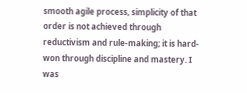smooth agile process, simplicity of that order is not achieved through reductivism and rule-making; it is hard-won through discipline and mastery. I was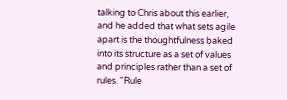talking to Chris about this earlier, and he added that what sets agile apart is the thoughtfulness baked into its structure as a set of values and principles rather than a set of rules. "Rule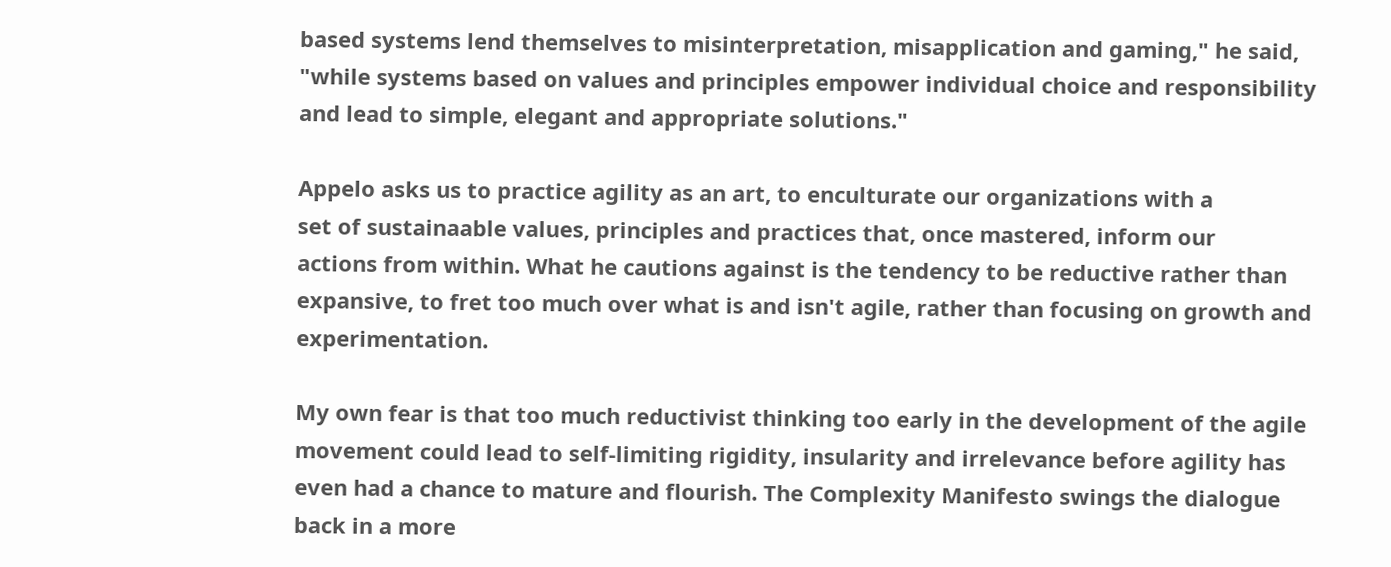based systems lend themselves to misinterpretation, misapplication and gaming," he said, "while systems based on values and principles empower individual choice and responsibility and lead to simple, elegant and appropriate solutions."

Appelo asks us to practice agility as an art, to enculturate our organizations with a
set of sustainaable values, principles and practices that, once mastered, inform our
actions from within. What he cautions against is the tendency to be reductive rather than expansive, to fret too much over what is and isn't agile, rather than focusing on growth and experimentation.

My own fear is that too much reductivist thinking too early in the development of the agile movement could lead to self-limiting rigidity, insularity and irrelevance before agility has even had a chance to mature and flourish. The Complexity Manifesto swings the dialogue back in a more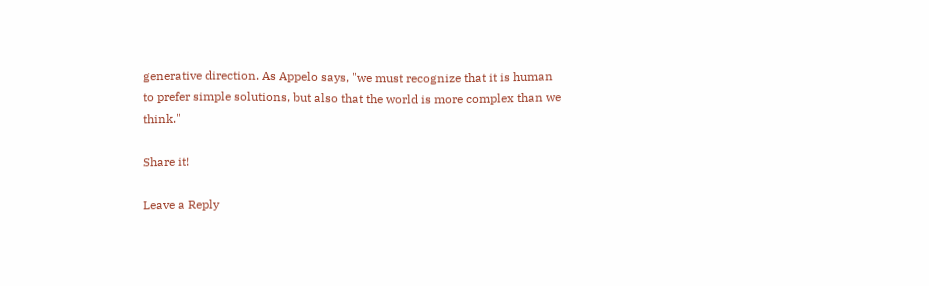generative direction. As Appelo says, "we must recognize that it is human to prefer simple solutions, but also that the world is more complex than we think."

Share it!

Leave a Reply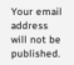Your email address will not be published.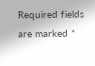Required fields are marked *